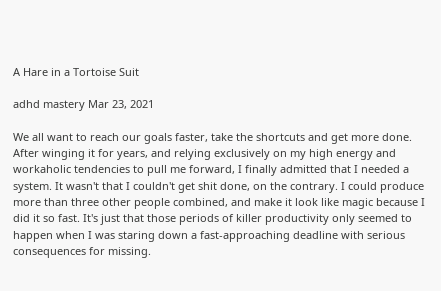A Hare in a Tortoise Suit

adhd mastery Mar 23, 2021

We all want to reach our goals faster, take the shortcuts and get more done. After winging it for years, and relying exclusively on my high energy and workaholic tendencies to pull me forward, I finally admitted that I needed a system. It wasn't that I couldn't get shit done, on the contrary. I could produce more than three other people combined, and make it look like magic because I did it so fast. It's just that those periods of killer productivity only seemed to happen when I was staring down a fast-approaching deadline with serious consequences for missing.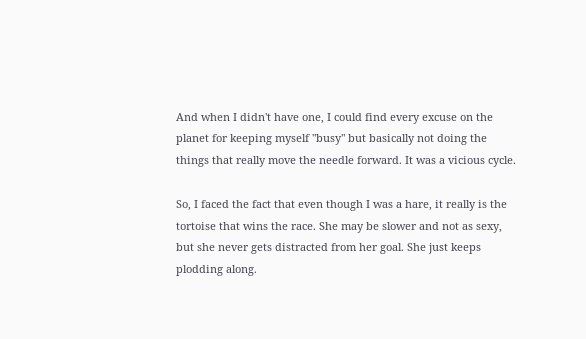And when I didn't have one, I could find every excuse on the planet for keeping myself "busy" but basically not doing the things that really move the needle forward. It was a vicious cycle.

So, I faced the fact that even though I was a hare, it really is the tortoise that wins the race. She may be slower and not as sexy, but she never gets distracted from her goal. She just keeps plodding along.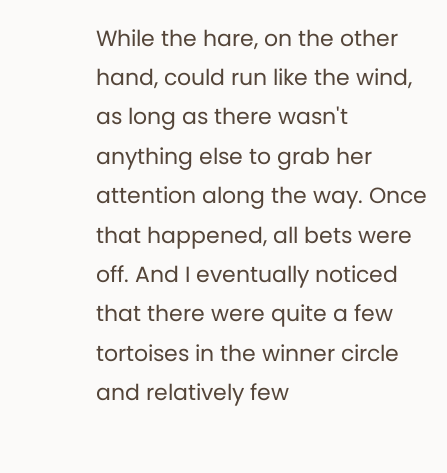While the hare, on the other hand, could run like the wind, as long as there wasn't anything else to grab her attention along the way. Once that happened, all bets were off. And I eventually noticed that there were quite a few tortoises in the winner circle and relatively few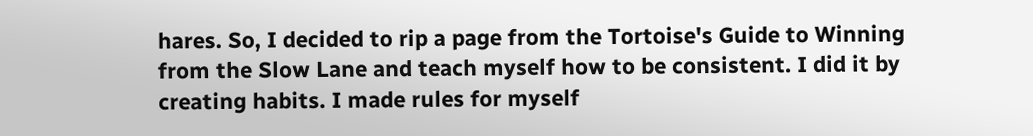hares. So, I decided to rip a page from the Tortoise's Guide to Winning from the Slow Lane and teach myself how to be consistent. I did it by creating habits. I made rules for myself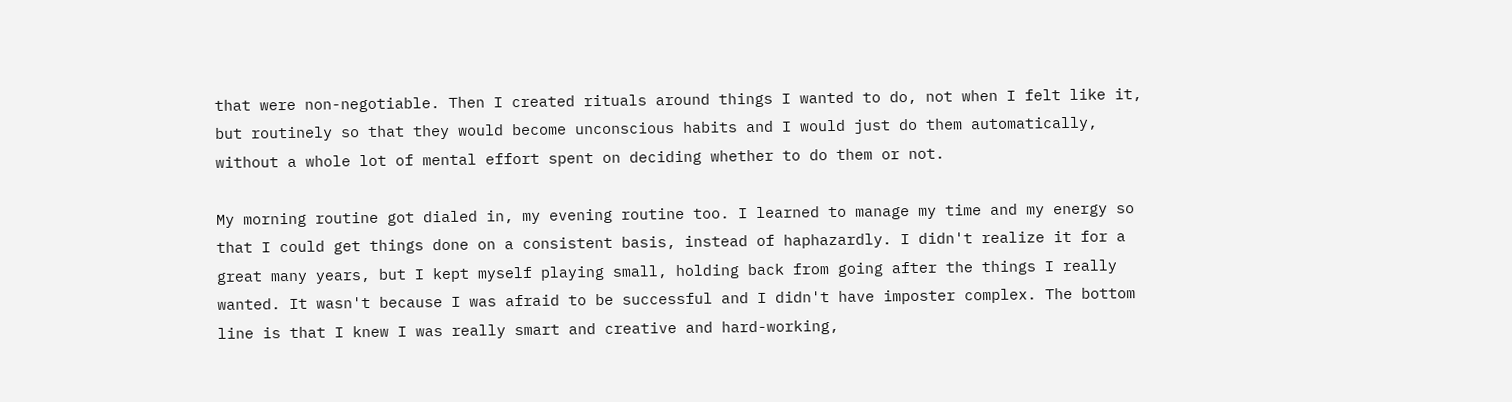that were non-negotiable. Then I created rituals around things I wanted to do, not when I felt like it, but routinely so that they would become unconscious habits and I would just do them automatically, without a whole lot of mental effort spent on deciding whether to do them or not.

My morning routine got dialed in, my evening routine too. I learned to manage my time and my energy so that I could get things done on a consistent basis, instead of haphazardly. I didn't realize it for a great many years, but I kept myself playing small, holding back from going after the things I really wanted. It wasn't because I was afraid to be successful and I didn't have imposter complex. The bottom line is that I knew I was really smart and creative and hard-working,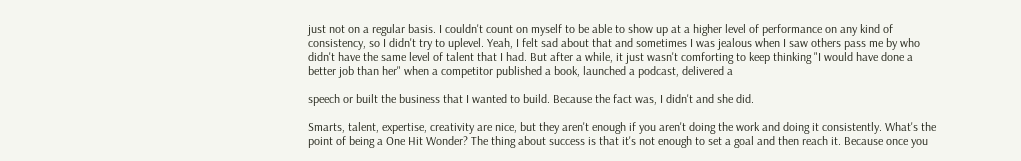just not on a regular basis. I couldn't count on myself to be able to show up at a higher level of performance on any kind of consistency, so I didn't try to uplevel. Yeah, I felt sad about that and sometimes I was jealous when I saw others pass me by who didn't have the same level of talent that I had. But after a while, it just wasn't comforting to keep thinking "I would have done a better job than her" when a competitor published a book, launched a podcast, delivered a

speech or built the business that I wanted to build. Because the fact was, I didn't and she did.

Smarts, talent, expertise, creativity are nice, but they aren't enough if you aren't doing the work and doing it consistently. What's the point of being a One Hit Wonder? The thing about success is that it's not enough to set a goal and then reach it. Because once you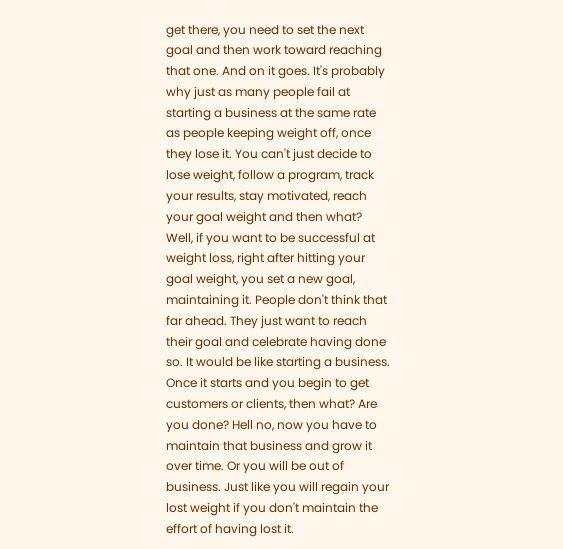get there, you need to set the next goal and then work toward reaching that one. And on it goes. It's probably why just as many people fail at starting a business at the same rate as people keeping weight off, once they lose it. You can't just decide to lose weight, follow a program, track your results, stay motivated, reach your goal weight and then what? Well, if you want to be successful at weight loss, right after hitting your goal weight, you set a new goal, maintaining it. People don't think that far ahead. They just want to reach their goal and celebrate having done so. It would be like starting a business. Once it starts and you begin to get customers or clients, then what? Are you done? Hell no, now you have to maintain that business and grow it over time. Or you will be out of business. Just like you will regain your lost weight if you don't maintain the effort of having lost it.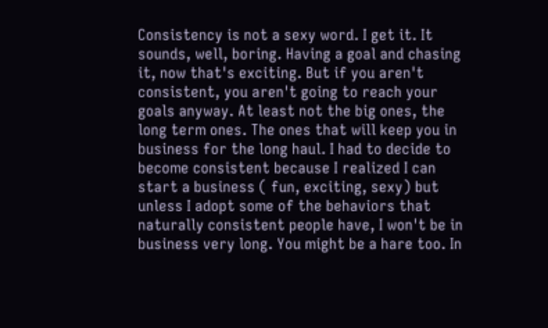Consistency is not a sexy word. I get it. It sounds, well, boring. Having a goal and chasing it, now that's exciting. But if you aren't consistent, you aren't going to reach your goals anyway. At least not the big ones, the long term ones. The ones that will keep you in business for the long haul. I had to decide to become consistent because I realized I can start a business ( fun, exciting, sexy) but unless I adopt some of the behaviors that naturally consistent people have, I won't be in business very long. You might be a hare too. In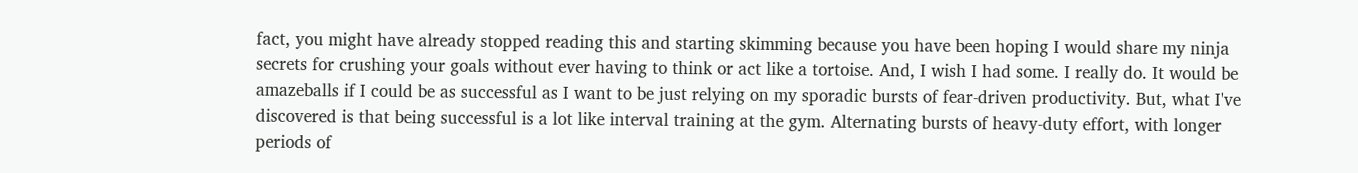fact, you might have already stopped reading this and starting skimming because you have been hoping I would share my ninja secrets for crushing your goals without ever having to think or act like a tortoise. And, I wish I had some. I really do. It would be amazeballs if I could be as successful as I want to be just relying on my sporadic bursts of fear-driven productivity. But, what I've discovered is that being successful is a lot like interval training at the gym. Alternating bursts of heavy-duty effort, with longer periods of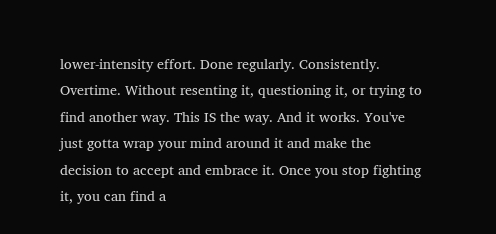lower-intensity effort. Done regularly. Consistently. Overtime. Without resenting it, questioning it, or trying to find another way. This IS the way. And it works. You've just gotta wrap your mind around it and make the decision to accept and embrace it. Once you stop fighting it, you can find a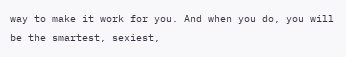way to make it work for you. And when you do, you will be the smartest, sexiest,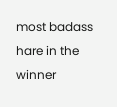most badass hare in the winner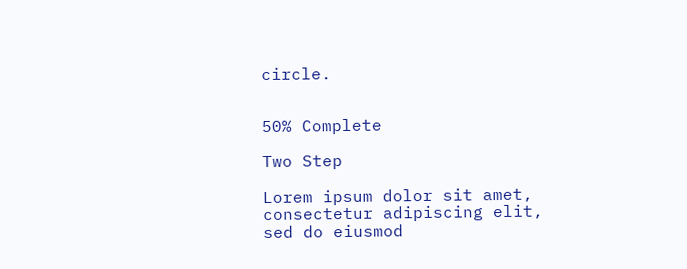circle.


50% Complete

Two Step

Lorem ipsum dolor sit amet, consectetur adipiscing elit, sed do eiusmod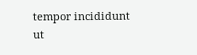tempor incididunt ut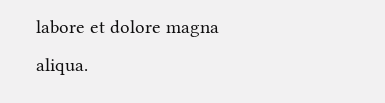labore et dolore magna aliqua.